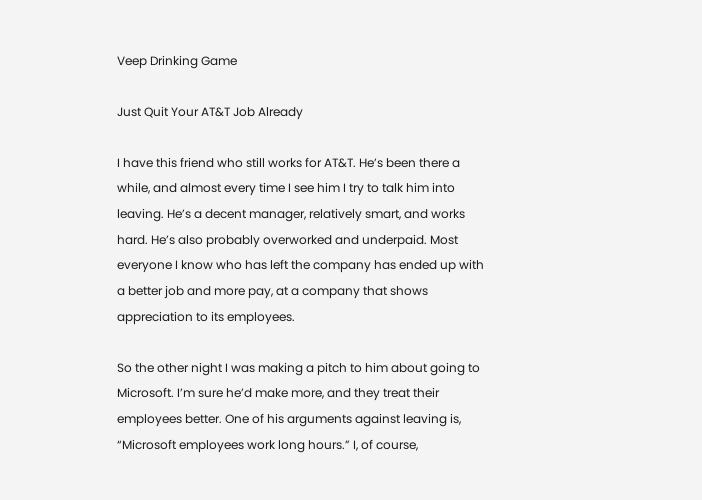Veep Drinking Game

Just Quit Your AT&T Job Already

I have this friend who still works for AT&T. He’s been there a while, and almost every time I see him I try to talk him into leaving. He’s a decent manager, relatively smart, and works hard. He’s also probably overworked and underpaid. Most everyone I know who has left the company has ended up with a better job and more pay, at a company that shows appreciation to its employees.

So the other night I was making a pitch to him about going to Microsoft. I’m sure he’d make more, and they treat their employees better. One of his arguments against leaving is, “Microsoft employees work long hours.” I, of course,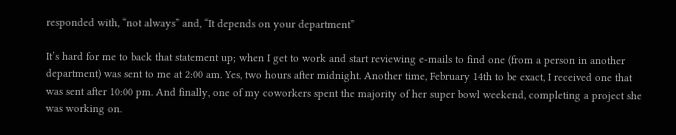responded with, “not always” and, “It depends on your department”

It’s hard for me to back that statement up; when I get to work and start reviewing e-mails to find one (from a person in another department) was sent to me at 2:00 am. Yes, two hours after midnight. Another time, February 14th to be exact, I received one that was sent after 10:00 pm. And finally, one of my coworkers spent the majority of her super bowl weekend, completing a project she was working on.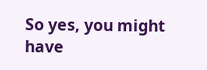So yes, you might have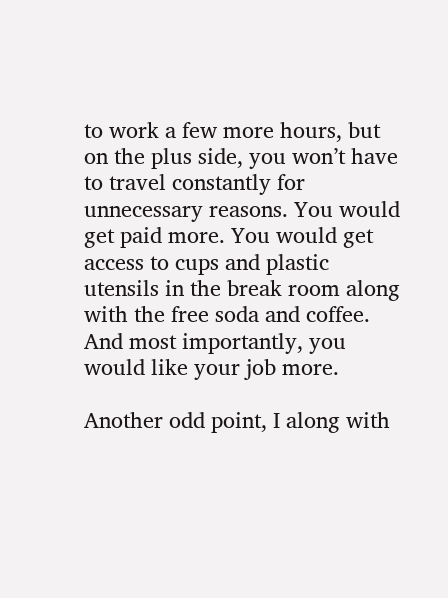to work a few more hours, but on the plus side, you won’t have to travel constantly for unnecessary reasons. You would get paid more. You would get access to cups and plastic utensils in the break room along with the free soda and coffee. And most importantly, you would like your job more.

Another odd point, I along with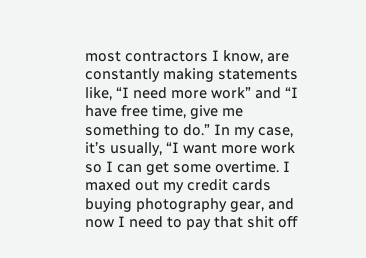most contractors I know, are constantly making statements like, “I need more work” and “I have free time, give me something to do.” In my case, it’s usually, “I want more work so I can get some overtime. I maxed out my credit cards buying photography gear, and now I need to pay that shit off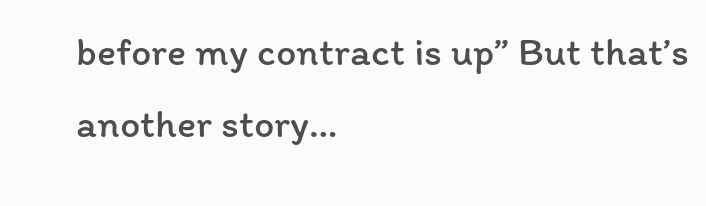before my contract is up” But that’s another story…